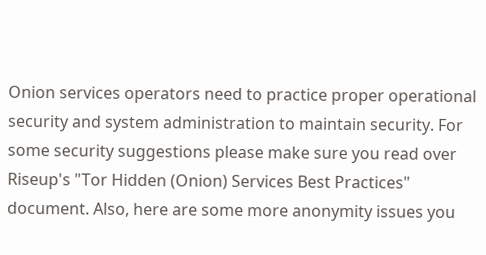Onion services operators need to practice proper operational security and system administration to maintain security. For some security suggestions please make sure you read over Riseup's "Tor Hidden (Onion) Services Best Practices" document. Also, here are some more anonymity issues you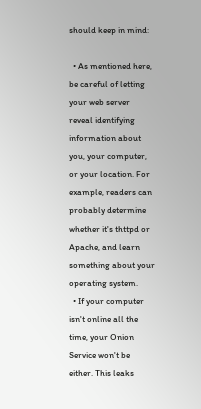should keep in mind:

  • As mentioned here, be careful of letting your web server reveal identifying information about you, your computer, or your location. For example, readers can probably determine whether it's thttpd or Apache, and learn something about your operating system.
  • If your computer isn't online all the time, your Onion Service won't be either. This leaks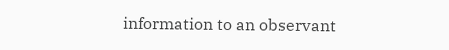information to an observant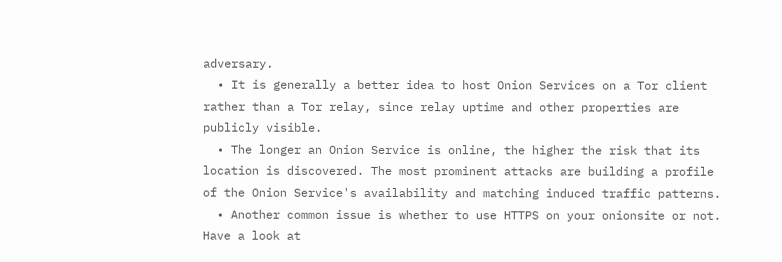adversary.
  • It is generally a better idea to host Onion Services on a Tor client rather than a Tor relay, since relay uptime and other properties are publicly visible.
  • The longer an Onion Service is online, the higher the risk that its location is discovered. The most prominent attacks are building a profile of the Onion Service's availability and matching induced traffic patterns.
  • Another common issue is whether to use HTTPS on your onionsite or not. Have a look at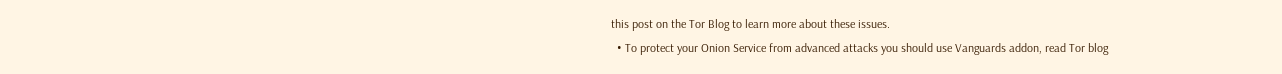this post on the Tor Blog to learn more about these issues.
  • To protect your Onion Service from advanced attacks you should use Vanguards addon, read Tor blog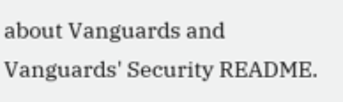about Vanguards and Vanguards' Security README.